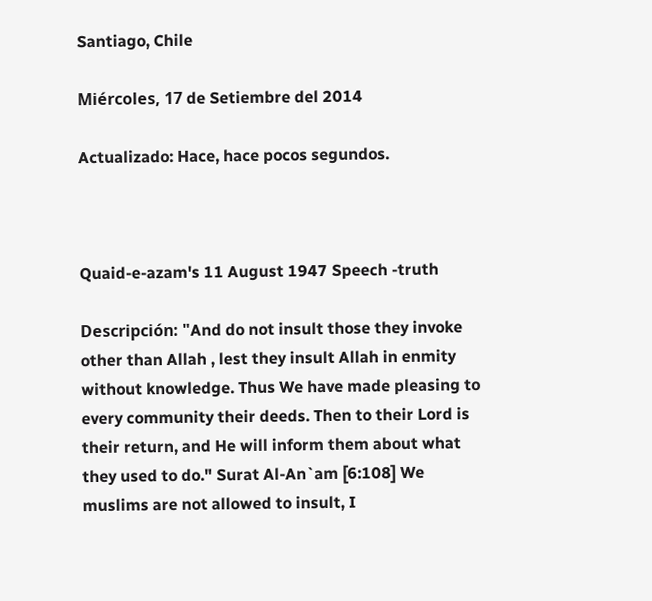Santiago, Chile

Miércoles, 17 de Setiembre del 2014

Actualizado: Hace, hace pocos segundos.



Quaid-e-azam's 11 August 1947 Speech -truth

Descripción: "And do not insult those they invoke other than Allah , lest they insult Allah in enmity without knowledge. Thus We have made pleasing to every community their deeds. Then to their Lord is their return, and He will inform them about what they used to do." Surat Al-An`am [6:108] We muslims are not allowed to insult, I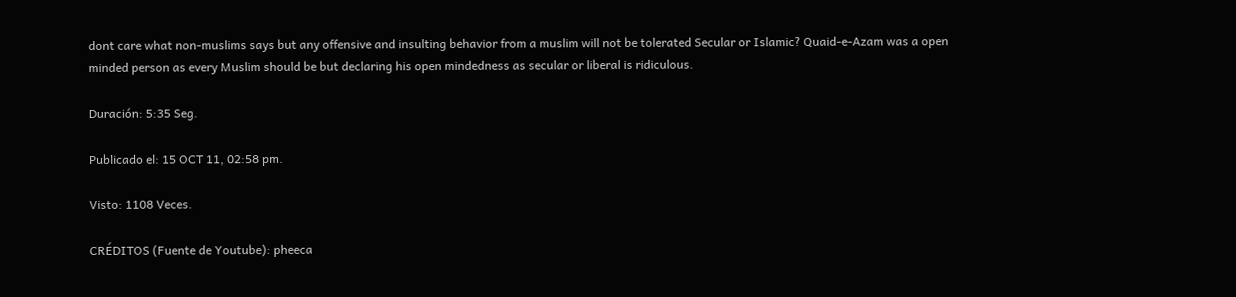dont care what non-muslims says but any offensive and insulting behavior from a muslim will not be tolerated Secular or Islamic? Quaid-e-Azam was a open minded person as every Muslim should be but declaring his open mindedness as secular or liberal is ridiculous.

Duración: 5:35 Seg.

Publicado el: 15 OCT 11, 02:58 pm.

Visto: 1108 Veces.

CRÉDITOS (Fuente de Youtube): pheeca